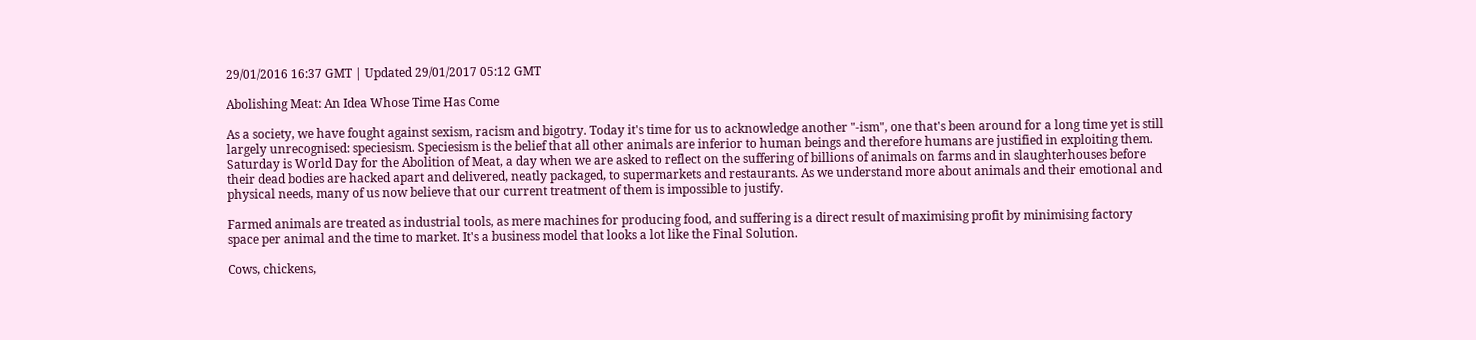29/01/2016 16:37 GMT | Updated 29/01/2017 05:12 GMT

Abolishing Meat: An Idea Whose Time Has Come

As a society, we have fought against sexism, racism and bigotry. Today it's time for us to acknowledge another "-ism", one that's been around for a long time yet is still largely unrecognised: speciesism. Speciesism is the belief that all other animals are inferior to human beings and therefore humans are justified in exploiting them. Saturday is World Day for the Abolition of Meat, a day when we are asked to reflect on the suffering of billions of animals on farms and in slaughterhouses before their dead bodies are hacked apart and delivered, neatly packaged, to supermarkets and restaurants. As we understand more about animals and their emotional and physical needs, many of us now believe that our current treatment of them is impossible to justify.

Farmed animals are treated as industrial tools, as mere machines for producing food, and suffering is a direct result of maximising profit by minimising factory space per animal and the time to market. It's a business model that looks a lot like the Final Solution.

Cows, chickens,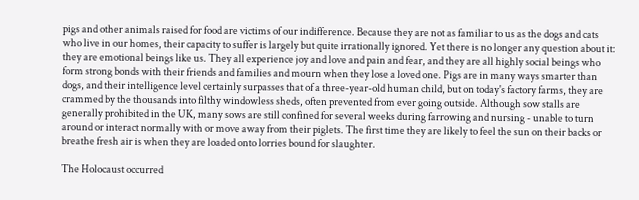pigs and other animals raised for food are victims of our indifference. Because they are not as familiar to us as the dogs and cats who live in our homes, their capacity to suffer is largely but quite irrationally ignored. Yet there is no longer any question about it: they are emotional beings like us. They all experience joy and love and pain and fear, and they are all highly social beings who form strong bonds with their friends and families and mourn when they lose a loved one. Pigs are in many ways smarter than dogs, and their intelligence level certainly surpasses that of a three-year-old human child, but on today's factory farms, they are crammed by the thousands into filthy windowless sheds, often prevented from ever going outside. Although sow stalls are generally prohibited in the UK, many sows are still confined for several weeks during farrowing and nursing - unable to turn around or interact normally with or move away from their piglets. The first time they are likely to feel the sun on their backs or breathe fresh air is when they are loaded onto lorries bound for slaughter.

The Holocaust occurred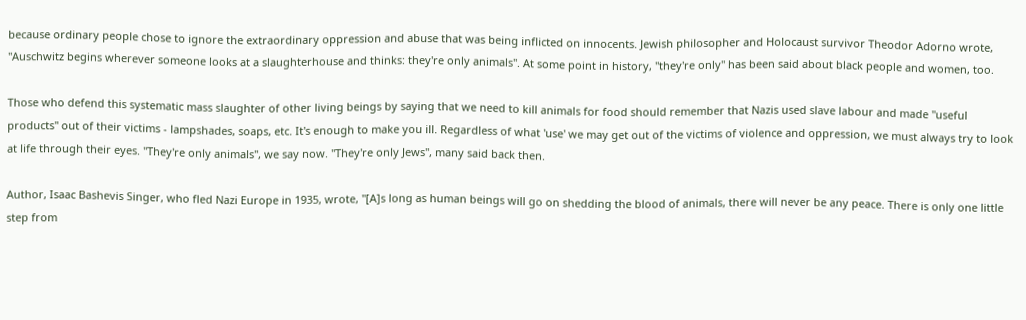because ordinary people chose to ignore the extraordinary oppression and abuse that was being inflicted on innocents. Jewish philosopher and Holocaust survivor Theodor Adorno wrote, "Auschwitz begins wherever someone looks at a slaughterhouse and thinks: they're only animals". At some point in history, "they're only" has been said about black people and women, too.

Those who defend this systematic mass slaughter of other living beings by saying that we need to kill animals for food should remember that Nazis used slave labour and made "useful products" out of their victims - lampshades, soaps, etc. It's enough to make you ill. Regardless of what 'use' we may get out of the victims of violence and oppression, we must always try to look at life through their eyes. "They're only animals", we say now. "They're only Jews", many said back then.

Author, Isaac Bashevis Singer, who fled Nazi Europe in 1935, wrote, "[A]s long as human beings will go on shedding the blood of animals, there will never be any peace. There is only one little step from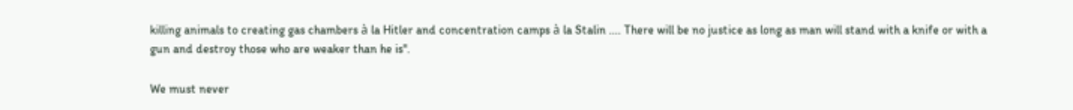killing animals to creating gas chambers à la Hitler and concentration camps à la Stalin .... There will be no justice as long as man will stand with a knife or with a gun and destroy those who are weaker than he is".

We must never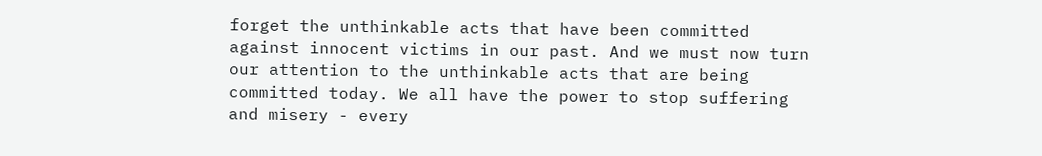forget the unthinkable acts that have been committed against innocent victims in our past. And we must now turn our attention to the unthinkable acts that are being committed today. We all have the power to stop suffering and misery - every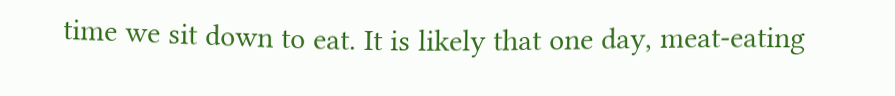time we sit down to eat. It is likely that one day, meat-eating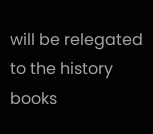will be relegated to the history books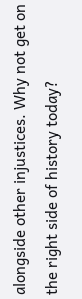alongside other injustices. Why not get on the right side of history today?